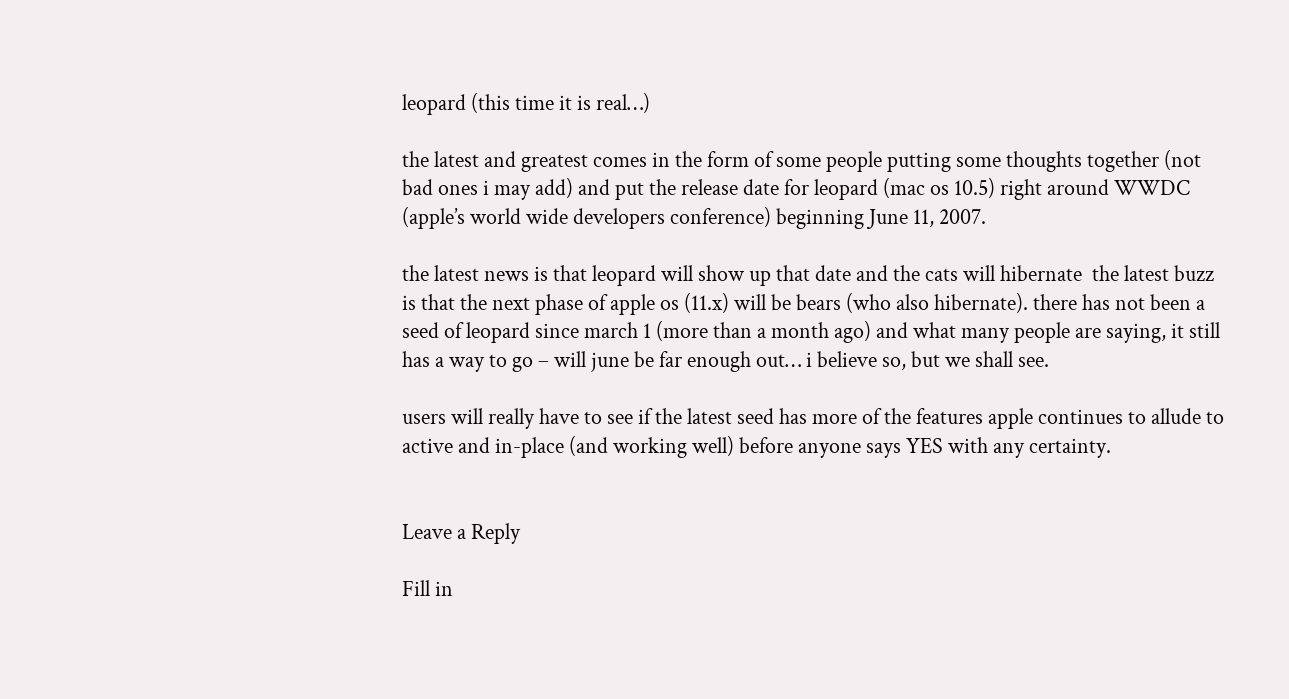leopard (this time it is real…)

the latest and greatest comes in the form of some people putting some thoughts together (not bad ones i may add) and put the release date for leopard (mac os 10.5) right around WWDC (apple’s world wide developers conference) beginning June 11, 2007.

the latest news is that leopard will show up that date and the cats will hibernate  the latest buzz is that the next phase of apple os (11.x) will be bears (who also hibernate). there has not been a seed of leopard since march 1 (more than a month ago) and what many people are saying, it still has a way to go – will june be far enough out… i believe so, but we shall see.

users will really have to see if the latest seed has more of the features apple continues to allude to active and in-place (and working well) before anyone says YES with any certainty.


Leave a Reply

Fill in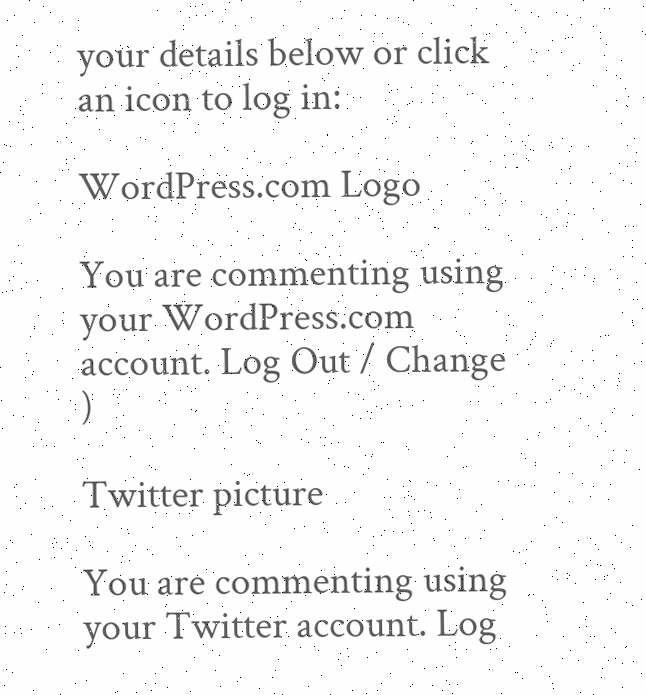your details below or click an icon to log in:

WordPress.com Logo

You are commenting using your WordPress.com account. Log Out / Change )

Twitter picture

You are commenting using your Twitter account. Log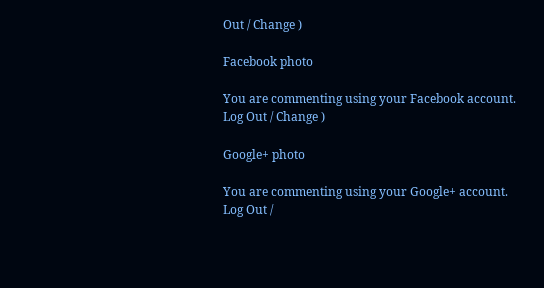Out / Change )

Facebook photo

You are commenting using your Facebook account. Log Out / Change )

Google+ photo

You are commenting using your Google+ account. Log Out /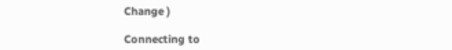Change )

Connecting to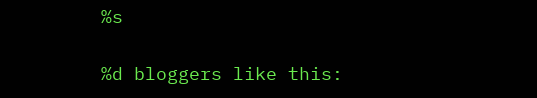%s

%d bloggers like this: